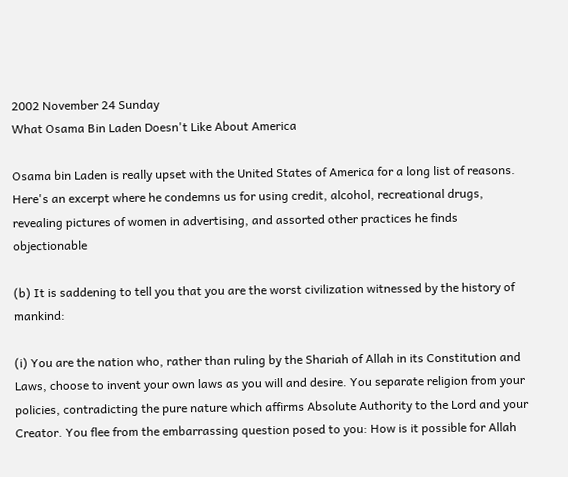2002 November 24 Sunday
What Osama Bin Laden Doesn't Like About America

Osama bin Laden is really upset with the United States of America for a long list of reasons. Here's an excerpt where he condemns us for using credit, alcohol, recreational drugs, revealing pictures of women in advertising, and assorted other practices he finds objectionable

(b) It is saddening to tell you that you are the worst civilization witnessed by the history of mankind:

(i) You are the nation who, rather than ruling by the Shariah of Allah in its Constitution and Laws, choose to invent your own laws as you will and desire. You separate religion from your policies, contradicting the pure nature which affirms Absolute Authority to the Lord and your Creator. You flee from the embarrassing question posed to you: How is it possible for Allah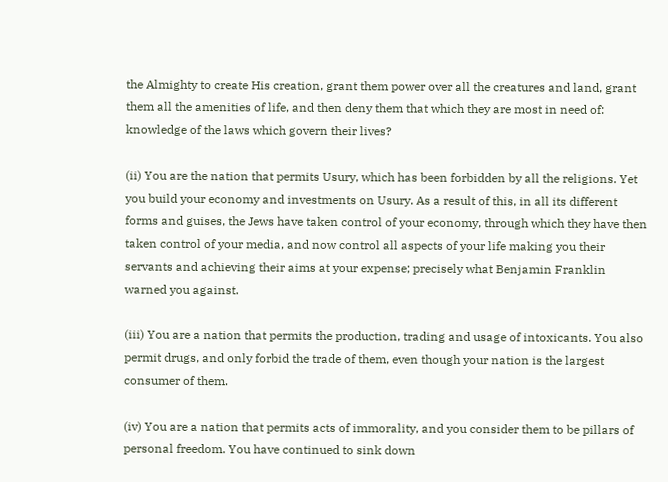the Almighty to create His creation, grant them power over all the creatures and land, grant them all the amenities of life, and then deny them that which they are most in need of: knowledge of the laws which govern their lives?

(ii) You are the nation that permits Usury, which has been forbidden by all the religions. Yet you build your economy and investments on Usury. As a result of this, in all its different forms and guises, the Jews have taken control of your economy, through which they have then taken control of your media, and now control all aspects of your life making you their servants and achieving their aims at your expense; precisely what Benjamin Franklin warned you against.

(iii) You are a nation that permits the production, trading and usage of intoxicants. You also permit drugs, and only forbid the trade of them, even though your nation is the largest consumer of them.

(iv) You are a nation that permits acts of immorality, and you consider them to be pillars of personal freedom. You have continued to sink down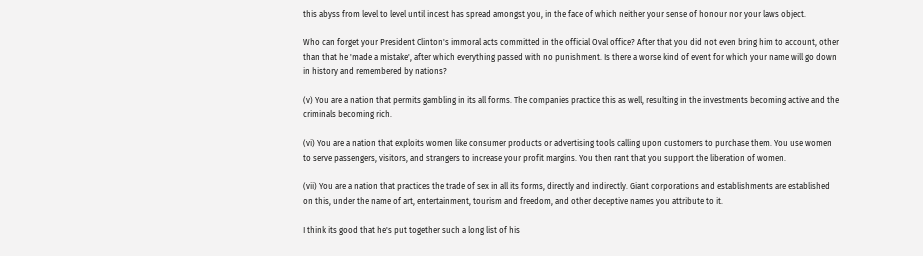this abyss from level to level until incest has spread amongst you, in the face of which neither your sense of honour nor your laws object.

Who can forget your President Clinton's immoral acts committed in the official Oval office? After that you did not even bring him to account, other than that he 'made a mistake', after which everything passed with no punishment. Is there a worse kind of event for which your name will go down in history and remembered by nations?

(v) You are a nation that permits gambling in its all forms. The companies practice this as well, resulting in the investments becoming active and the criminals becoming rich.

(vi) You are a nation that exploits women like consumer products or advertising tools calling upon customers to purchase them. You use women to serve passengers, visitors, and strangers to increase your profit margins. You then rant that you support the liberation of women.

(vii) You are a nation that practices the trade of sex in all its forms, directly and indirectly. Giant corporations and establishments are established on this, under the name of art, entertainment, tourism and freedom, and other deceptive names you attribute to it.

I think its good that he's put together such a long list of his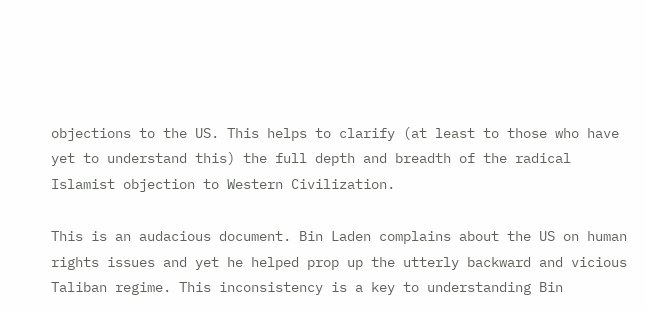objections to the US. This helps to clarify (at least to those who have yet to understand this) the full depth and breadth of the radical Islamist objection to Western Civilization.

This is an audacious document. Bin Laden complains about the US on human rights issues and yet he helped prop up the utterly backward and vicious Taliban regime. This inconsistency is a key to understanding Bin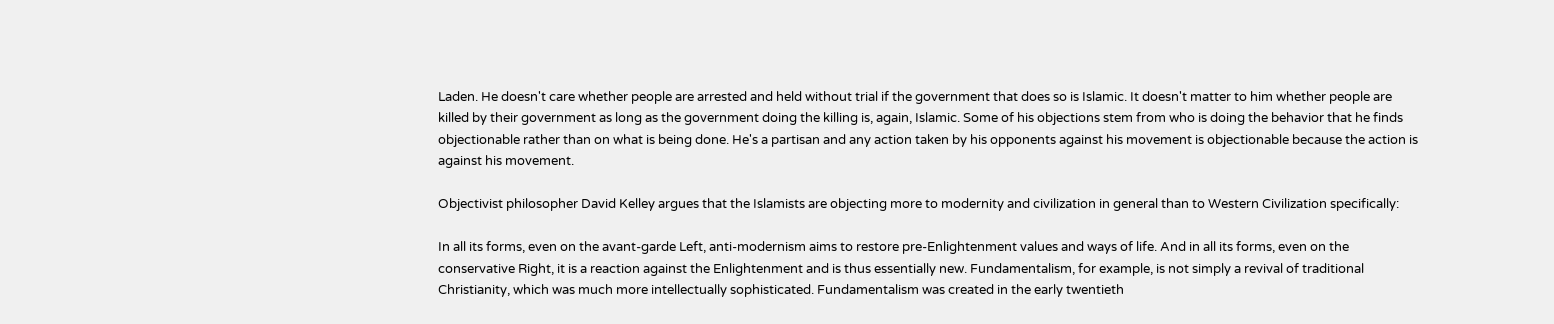Laden. He doesn't care whether people are arrested and held without trial if the government that does so is Islamic. It doesn't matter to him whether people are killed by their government as long as the government doing the killing is, again, Islamic. Some of his objections stem from who is doing the behavior that he finds objectionable rather than on what is being done. He's a partisan and any action taken by his opponents against his movement is objectionable because the action is against his movement.

Objectivist philosopher David Kelley argues that the Islamists are objecting more to modernity and civilization in general than to Western Civilization specifically:

In all its forms, even on the avant-garde Left, anti-modernism aims to restore pre-Enlightenment values and ways of life. And in all its forms, even on the conservative Right, it is a reaction against the Enlightenment and is thus essentially new. Fundamentalism, for example, is not simply a revival of traditional Christianity, which was much more intellectually sophisticated. Fundamentalism was created in the early twentieth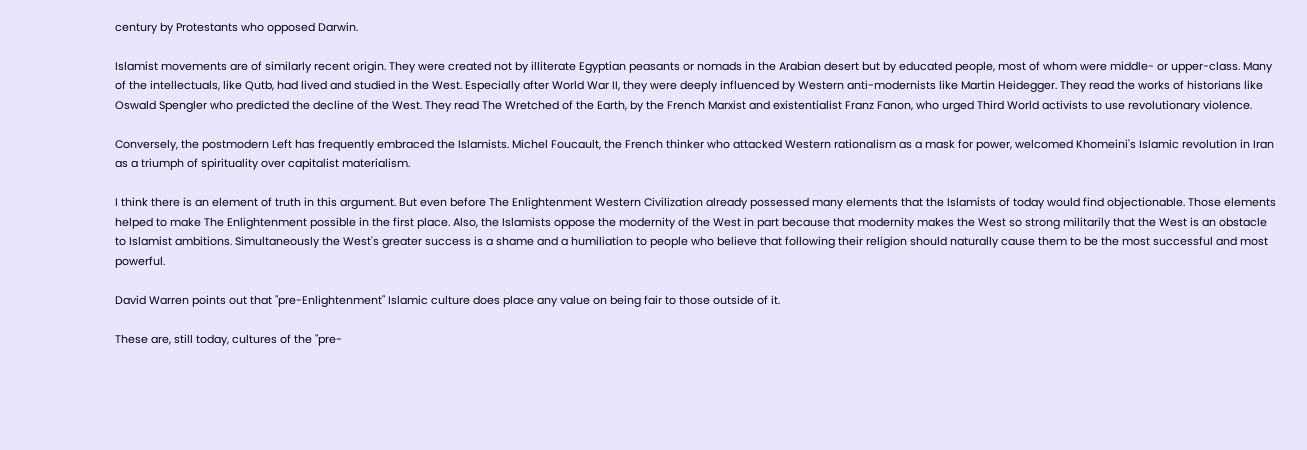century by Protestants who opposed Darwin.

Islamist movements are of similarly recent origin. They were created not by illiterate Egyptian peasants or nomads in the Arabian desert but by educated people, most of whom were middle- or upper-class. Many of the intellectuals, like Qutb, had lived and studied in the West. Especially after World War II, they were deeply influenced by Western anti-modernists like Martin Heidegger. They read the works of historians like Oswald Spengler who predicted the decline of the West. They read The Wretched of the Earth, by the French Marxist and existentialist Franz Fanon, who urged Third World activists to use revolutionary violence.

Conversely, the postmodern Left has frequently embraced the Islamists. Michel Foucault, the French thinker who attacked Western rationalism as a mask for power, welcomed Khomeini's Islamic revolution in Iran as a triumph of spirituality over capitalist materialism.

I think there is an element of truth in this argument. But even before The Enlightenment Western Civilization already possessed many elements that the Islamists of today would find objectionable. Those elements helped to make The Enlightenment possible in the first place. Also, the Islamists oppose the modernity of the West in part because that modernity makes the West so strong militarily that the West is an obstacle to Islamist ambitions. Simultaneously the West's greater success is a shame and a humiliation to people who believe that following their religion should naturally cause them to be the most successful and most powerful.

David Warren points out that "pre-Enlightenment" Islamic culture does place any value on being fair to those outside of it.

These are, still today, cultures of the "pre-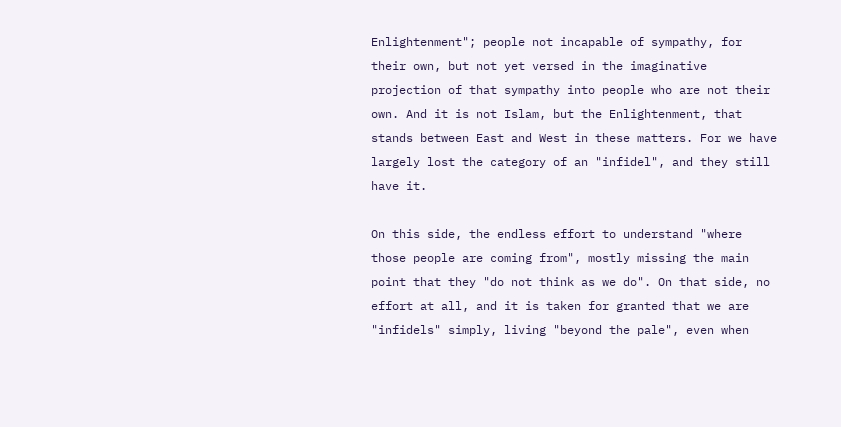Enlightenment"; people not incapable of sympathy, for their own, but not yet versed in the imaginative projection of that sympathy into people who are not their own. And it is not Islam, but the Enlightenment, that stands between East and West in these matters. For we have largely lost the category of an "infidel", and they still have it.

On this side, the endless effort to understand "where those people are coming from", mostly missing the main point that they "do not think as we do". On that side, no effort at all, and it is taken for granted that we are "infidels" simply, living "beyond the pale", even when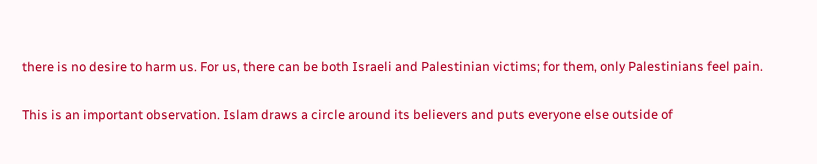there is no desire to harm us. For us, there can be both Israeli and Palestinian victims; for them, only Palestinians feel pain.

This is an important observation. Islam draws a circle around its believers and puts everyone else outside of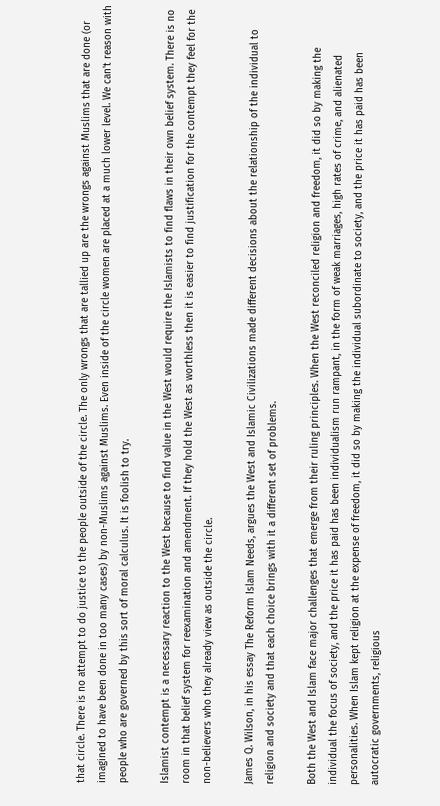that circle. There is no attempt to do justice to the people outside of the circle. The only wrongs that are tallied up are the wrongs against Muslims that are done (or imagined to have been done in too many cases) by non-Muslims against Muslims. Even inside of the circle women are placed at a much lower level. We can't reason with people who are governed by this sort of moral calculus. It is foolish to try.

Islamist contempt is a necessary reaction to the West because to find value in the West would require the Islamists to find flaws in their own belief system. There is no room in that belief system for reexamination and amendment. If they hold the West as worthless then it is easier to find justification for the contempt they feel for the non-believers who they already view as outside the circle.

James Q. Wilson, in his essay The Reform Islam Needs, argues the West and Islamic Civilizations made different decisions about the relationship of the individual to religion and society and that each choice brings with it a different set of problems.

Both the West and Islam face major challenges that emerge from their ruling principles. When the West reconciled religion and freedom, it did so by making the individual the focus of society, and the price it has paid has been individualism run rampant, in the form of weak marriages, high rates of crime, and alienated personalities. When Islam kept religion at the expense of freedom, it did so by making the individual subordinate to society, and the price it has paid has been autocratic governments, religious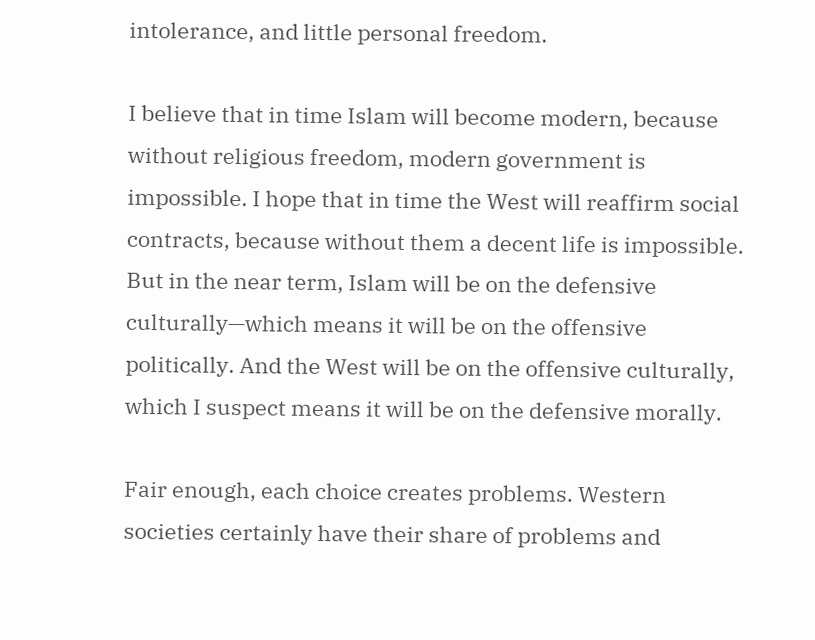intolerance, and little personal freedom.

I believe that in time Islam will become modern, because without religious freedom, modern government is impossible. I hope that in time the West will reaffirm social contracts, because without them a decent life is impossible. But in the near term, Islam will be on the defensive culturally—which means it will be on the offensive politically. And the West will be on the offensive culturally, which I suspect means it will be on the defensive morally.

Fair enough, each choice creates problems. Western societies certainly have their share of problems and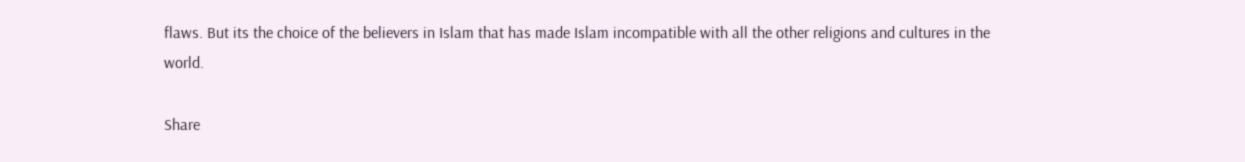flaws. But its the choice of the believers in Islam that has made Islam incompatible with all the other religions and cultures in the world.

Share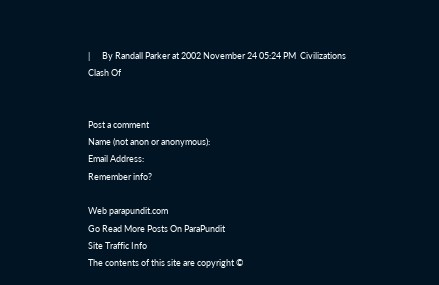|      By Randall Parker at 2002 November 24 05:24 PM  Civilizations Clash Of


Post a comment
Name (not anon or anonymous):
Email Address:
Remember info?

Web parapundit.com
Go Read More Posts On ParaPundit
Site Traffic Info
The contents of this site are copyright ©